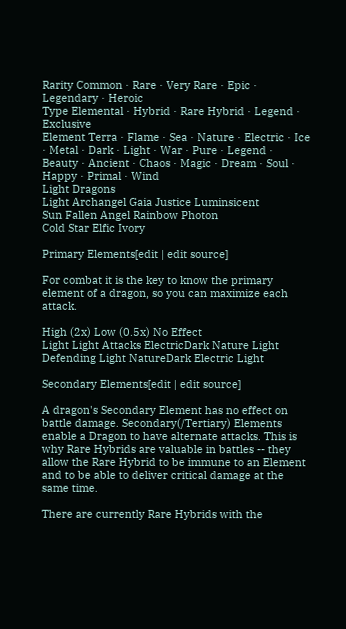Rarity Common · Rare · Very Rare · Epic · Legendary · Heroic
Type Elemental · Hybrid · Rare Hybrid · Legend · Exclusive
Element Terra · Flame · Sea · Nature · Electric · Ice · Metal · Dark · Light · War · Pure · Legend · Beauty · Ancient · Chaos · Magic · Dream · Soul · Happy · Primal · Wind
Light Dragons
Light Archangel Gaia Justice Luminsicent
Sun Fallen Angel Rainbow Photon
Cold Star Elfic Ivory

Primary Elements[edit | edit source]

For combat it is the key to know the primary element of a dragon, so you can maximize each attack.

High (2x) Low (0.5x) No Effect
Light Light Attacks ElectricDark Nature Light
Defending Light NatureDark Electric Light

Secondary Elements[edit | edit source]

A dragon's Secondary Element has no effect on battle damage. Secondary(/Tertiary) Elements enable a Dragon to have alternate attacks. This is why Rare Hybrids are valuable in battles -- they allow the Rare Hybrid to be immune to an Element and to be able to deliver critical damage at the same time.

There are currently Rare Hybrids with the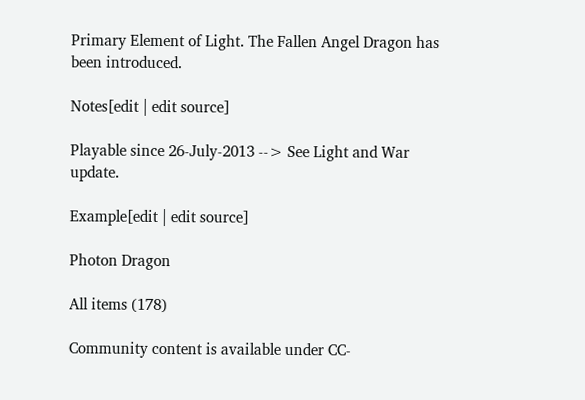Primary Element of Light. The Fallen Angel Dragon has been introduced.

Notes[edit | edit source]

Playable since 26-July-2013 --> See Light and War update.

Example[edit | edit source]

Photon Dragon

All items (178)

Community content is available under CC-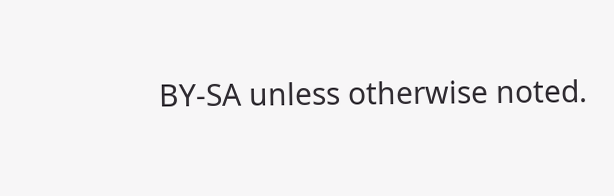BY-SA unless otherwise noted.